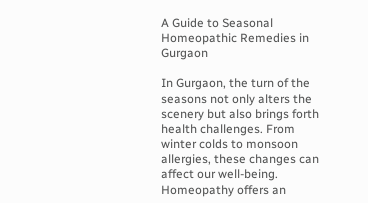A Guide to Seasonal Homeopathic Remedies in Gurgaon

In Gurgaon, the turn of the seasons not only alters the scenery but also brings forth health challenges. From winter colds to monsoon allergies, these changes can affect our well-being. Homeopathy offers an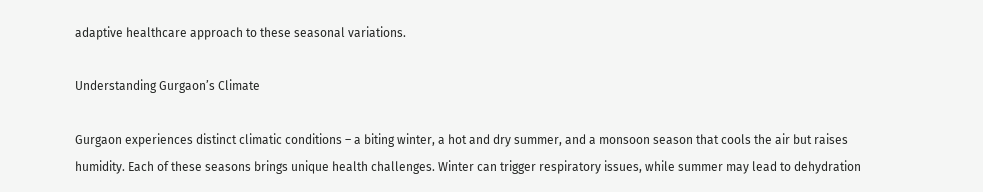adaptive healthcare approach to these seasonal variations.

Understanding Gurgaon’s Climate

Gurgaon experiences distinct climatic conditions – a biting winter, a hot and dry summer, and a monsoon season that cools the air but raises humidity. Each of these seasons brings unique health challenges. Winter can trigger respiratory issues, while summer may lead to dehydration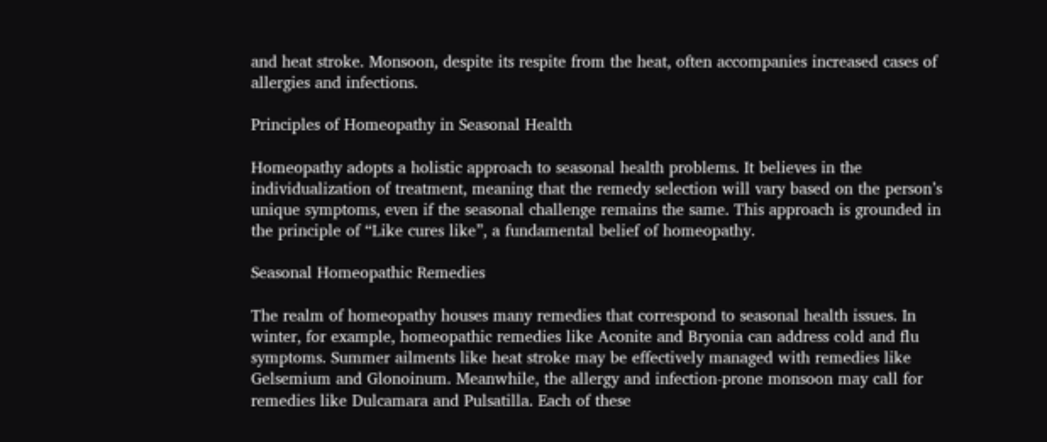and heat stroke. Monsoon, despite its respite from the heat, often accompanies increased cases of allergies and infections.

Principles of Homeopathy in Seasonal Health

Homeopathy adopts a holistic approach to seasonal health problems. It believes in the individualization of treatment, meaning that the remedy selection will vary based on the person’s unique symptoms, even if the seasonal challenge remains the same. This approach is grounded in the principle of “Like cures like”, a fundamental belief of homeopathy.

Seasonal Homeopathic Remedies

The realm of homeopathy houses many remedies that correspond to seasonal health issues. In winter, for example, homeopathic remedies like Aconite and Bryonia can address cold and flu symptoms. Summer ailments like heat stroke may be effectively managed with remedies like Gelsemium and Glonoinum. Meanwhile, the allergy and infection-prone monsoon may call for remedies like Dulcamara and Pulsatilla. Each of these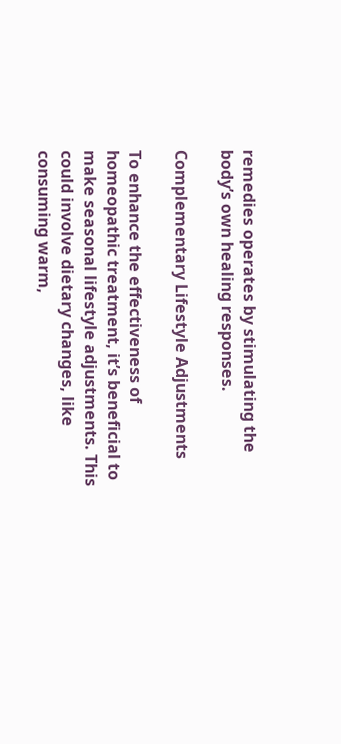remedies operates by stimulating the body’s own healing responses.

Complementary Lifestyle Adjustments

To enhance the effectiveness of homeopathic treatment, it’s beneficial to make seasonal lifestyle adjustments. This could involve dietary changes, like consuming warm,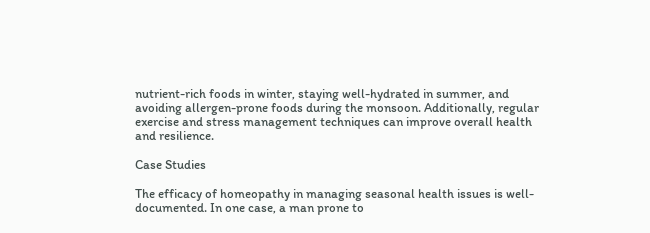nutrient-rich foods in winter, staying well-hydrated in summer, and avoiding allergen-prone foods during the monsoon. Additionally, regular exercise and stress management techniques can improve overall health and resilience.

Case Studies

The efficacy of homeopathy in managing seasonal health issues is well-documented. In one case, a man prone to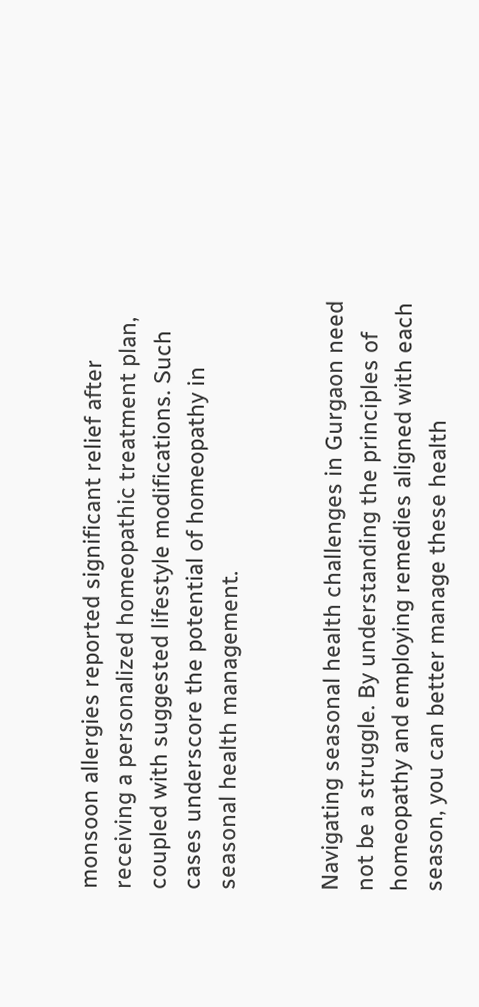monsoon allergies reported significant relief after receiving a personalized homeopathic treatment plan, coupled with suggested lifestyle modifications. Such cases underscore the potential of homeopathy in seasonal health management.


Navigating seasonal health challenges in Gurgaon need not be a struggle. By understanding the principles of homeopathy and employing remedies aligned with each season, you can better manage these health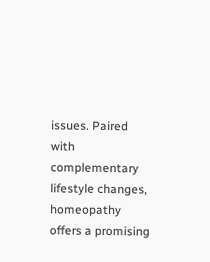issues. Paired with complementary lifestyle changes, homeopathy offers a promising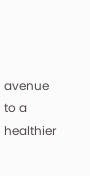avenue to a healthier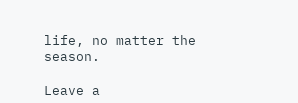life, no matter the season.

Leave a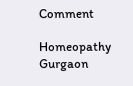Comment

Homeopathy Gurgaon